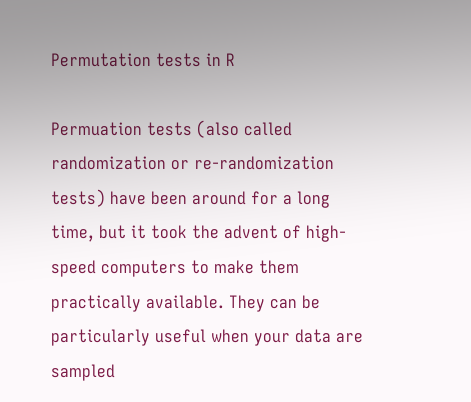Permutation tests in R

Permuation tests (also called randomization or re-randomization tests) have been around for a long time, but it took the advent of high-speed computers to make them practically available. They can be particularly useful when your data are sampled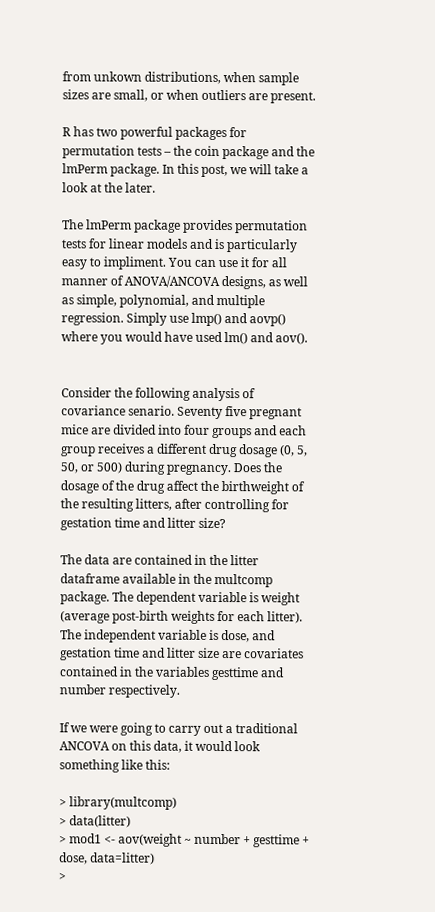from unkown distributions, when sample sizes are small, or when outliers are present.

R has two powerful packages for permutation tests – the coin package and the lmPerm package. In this post, we will take a look at the later.

The lmPerm package provides permutation tests for linear models and is particularly easy to impliment. You can use it for all manner of ANOVA/ANCOVA designs, as well as simple, polynomial, and multiple regression. Simply use lmp() and aovp() where you would have used lm() and aov().


Consider the following analysis of covariance senario. Seventy five pregnant mice are divided into four groups and each group receives a different drug dosage (0, 5, 50, or 500) during pregnancy. Does the dosage of the drug affect the birthweight of the resulting litters, after controlling for gestation time and litter size?

The data are contained in the litter dataframe available in the multcomp package. The dependent variable is weight (average post-birth weights for each litter). The independent variable is dose, and gestation time and litter size are covariates contained in the variables gesttime and number respectively.

If we were going to carry out a traditional ANCOVA on this data, it would look something like this:

> library(multcomp)
> data(litter)
> mod1 <- aov(weight ~ number + gesttime + dose, data=litter)
>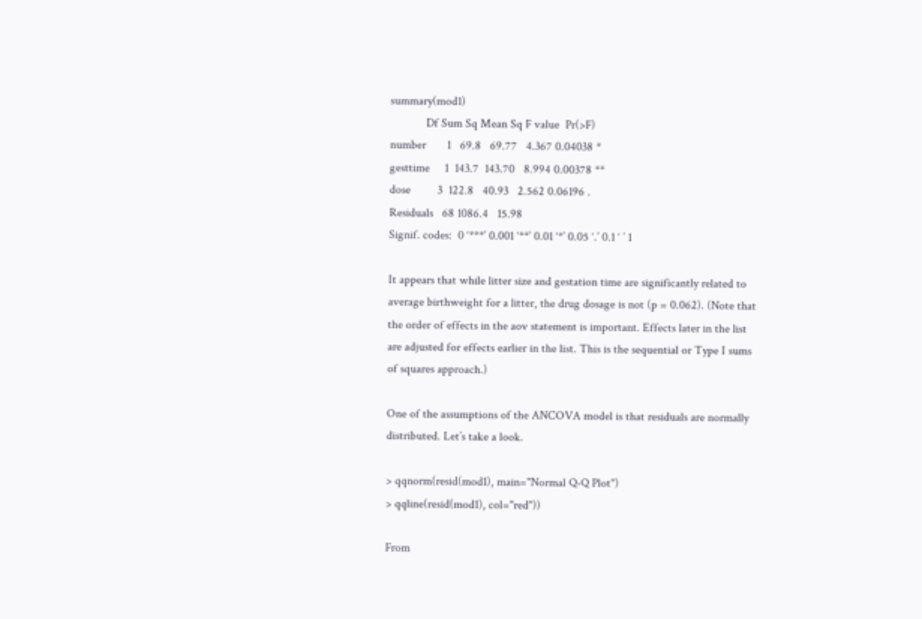summary(mod1)
            Df Sum Sq Mean Sq F value  Pr(>F)
number       1   69.8   69.77   4.367 0.04038 *
gesttime     1  143.7  143.70   8.994 0.00378 **
dose         3  122.8   40.93   2.562 0.06196 .
Residuals   68 1086.4   15.98
Signif. codes:  0 ‘***’ 0.001 ‘**’ 0.01 ‘*’ 0.05 ‘.’ 0.1 ‘ ’ 1

It appears that while litter size and gestation time are significantly related to average birthweight for a litter, the drug dosage is not (p = 0.062). (Note that the order of effects in the aov statement is important. Effects later in the list are adjusted for effects earlier in the list. This is the sequential or Type I sums of squares approach.)

One of the assumptions of the ANCOVA model is that residuals are normally distributed. Let’s take a look.

> qqnorm(resid(mod1), main="Normal Q-Q Plot")
> qqline(resid(mod1), col="red"))

From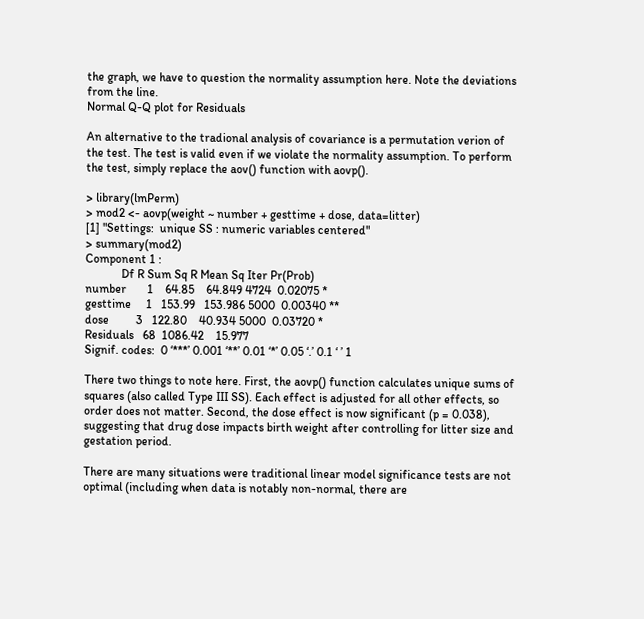the graph, we have to question the normality assumption here. Note the deviations from the line.
Normal Q-Q plot for Residuals

An alternative to the tradional analysis of covariance is a permutation verion of the test. The test is valid even if we violate the normality assumption. To perform the test, simply replace the aov() function with aovp().

> library(lmPerm)
> mod2 <- aovp(weight ~ number + gesttime + dose, data=litter)
[1] "Settings:  unique SS : numeric variables centered"
> summary(mod2)
Component 1 :
            Df R Sum Sq R Mean Sq Iter Pr(Prob)
number       1    64.85    64.849 4724  0.02075 *
gesttime     1   153.99   153.986 5000  0.00340 **
dose         3   122.80    40.934 5000  0.03720 *
Residuals   68  1086.42    15.977
Signif. codes:  0 ‘***’ 0.001 ‘**’ 0.01 ‘*’ 0.05 ‘.’ 0.1 ‘ ’ 1

There two things to note here. First, the aovp() function calculates unique sums of squares (also called Type III SS). Each effect is adjusted for all other effects, so order does not matter. Second, the dose effect is now significant (p = 0.038), suggesting that drug dose impacts birth weight after controlling for litter size and gestation period.

There are many situations were traditional linear model significance tests are not optimal (including when data is notably non-normal, there are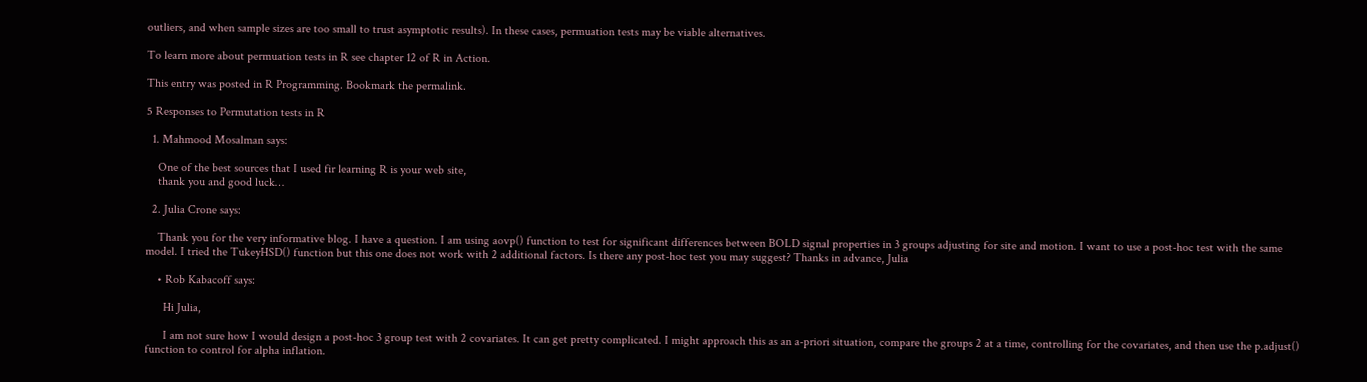outliers, and when sample sizes are too small to trust asymptotic results). In these cases, permuation tests may be viable alternatives.

To learn more about permuation tests in R see chapter 12 of R in Action.

This entry was posted in R Programming. Bookmark the permalink.

5 Responses to Permutation tests in R

  1. Mahmood Mosalman says:

    One of the best sources that I used fir learning R is your web site,
    thank you and good luck…

  2. Julia Crone says:

    Thank you for the very informative blog. I have a question. I am using aovp() function to test for significant differences between BOLD signal properties in 3 groups adjusting for site and motion. I want to use a post-hoc test with the same model. I tried the TukeyHSD() function but this one does not work with 2 additional factors. Is there any post-hoc test you may suggest? Thanks in advance, Julia

    • Rob Kabacoff says:

      Hi Julia,

      I am not sure how I would design a post-hoc 3 group test with 2 covariates. It can get pretty complicated. I might approach this as an a-priori situation, compare the groups 2 at a time, controlling for the covariates, and then use the p.adjust() function to control for alpha inflation.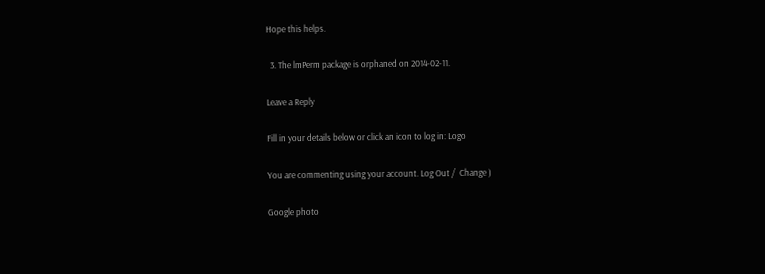Hope this helps.

  3. The lmPerm package is orphaned on 2014-02-11.

Leave a Reply

Fill in your details below or click an icon to log in: Logo

You are commenting using your account. Log Out /  Change )

Google photo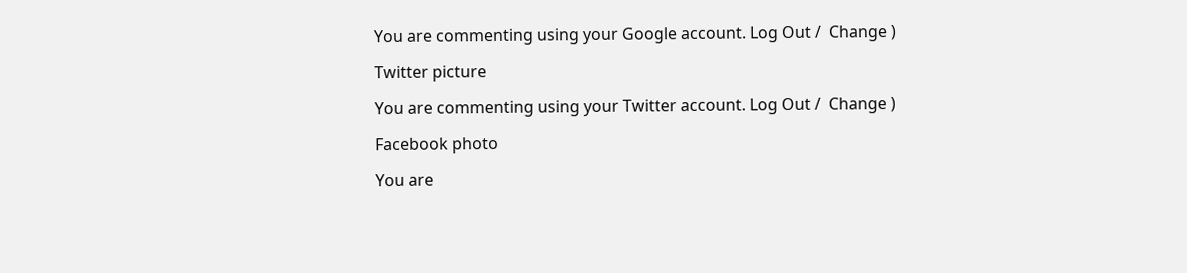You are commenting using your Google account. Log Out /  Change )

Twitter picture

You are commenting using your Twitter account. Log Out /  Change )

Facebook photo

You are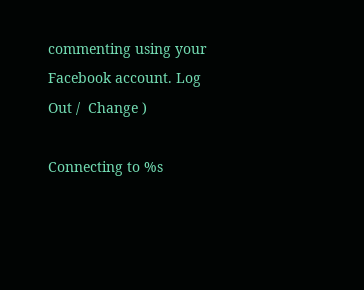commenting using your Facebook account. Log Out /  Change )

Connecting to %s